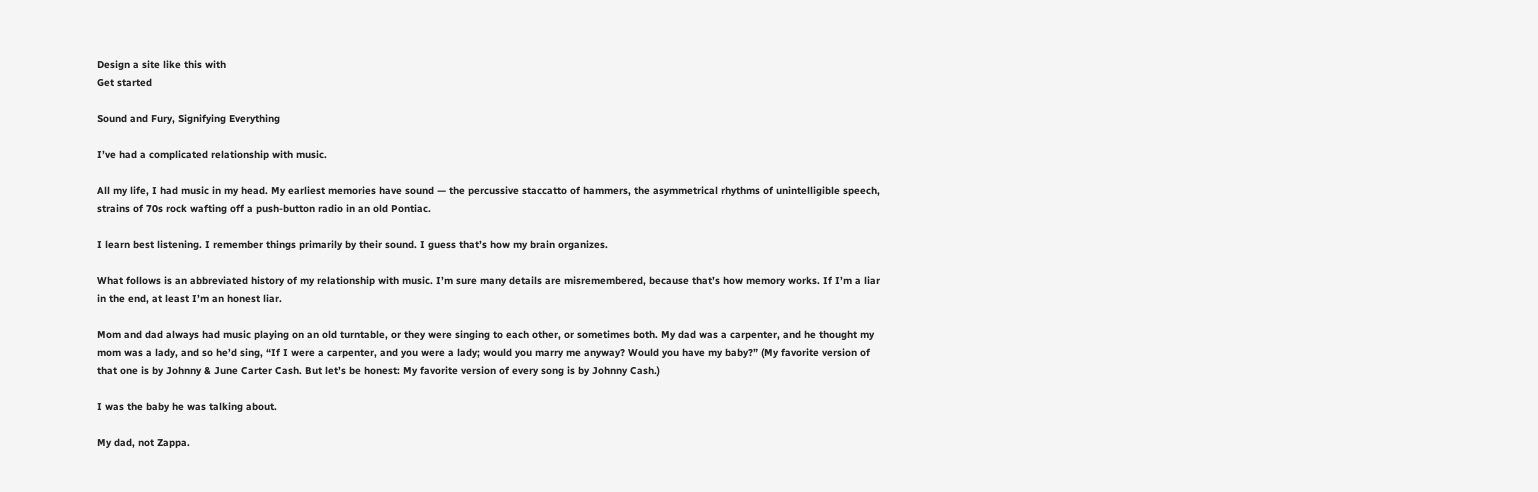Design a site like this with
Get started

Sound and Fury, Signifying Everything

I’ve had a complicated relationship with music.

All my life, I had music in my head. My earliest memories have sound — the percussive staccatto of hammers, the asymmetrical rhythms of unintelligible speech, strains of 70s rock wafting off a push-button radio in an old Pontiac.

I learn best listening. I remember things primarily by their sound. I guess that’s how my brain organizes.

What follows is an abbreviated history of my relationship with music. I’m sure many details are misremembered, because that’s how memory works. If I’m a liar in the end, at least I’m an honest liar.

Mom and dad always had music playing on an old turntable, or they were singing to each other, or sometimes both. My dad was a carpenter, and he thought my mom was a lady, and so he’d sing, “If I were a carpenter, and you were a lady; would you marry me anyway? Would you have my baby?” (My favorite version of that one is by Johnny & June Carter Cash. But let’s be honest: My favorite version of every song is by Johnny Cash.)

I was the baby he was talking about.

My dad, not Zappa.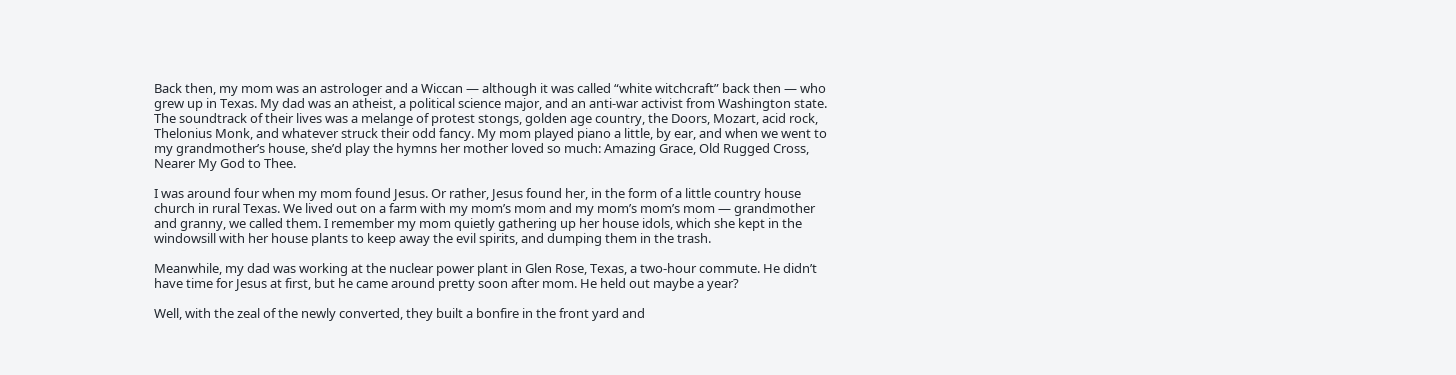Back then, my mom was an astrologer and a Wiccan — although it was called “white witchcraft” back then — who grew up in Texas. My dad was an atheist, a political science major, and an anti-war activist from Washington state. The soundtrack of their lives was a melange of protest stongs, golden age country, the Doors, Mozart, acid rock, Thelonius Monk, and whatever struck their odd fancy. My mom played piano a little, by ear, and when we went to my grandmother’s house, she’d play the hymns her mother loved so much: Amazing Grace, Old Rugged Cross, Nearer My God to Thee.

I was around four when my mom found Jesus. Or rather, Jesus found her, in the form of a little country house church in rural Texas. We lived out on a farm with my mom’s mom and my mom’s mom’s mom — grandmother and granny, we called them. I remember my mom quietly gathering up her house idols, which she kept in the windowsill with her house plants to keep away the evil spirits, and dumping them in the trash.

Meanwhile, my dad was working at the nuclear power plant in Glen Rose, Texas, a two-hour commute. He didn’t have time for Jesus at first, but he came around pretty soon after mom. He held out maybe a year?

Well, with the zeal of the newly converted, they built a bonfire in the front yard and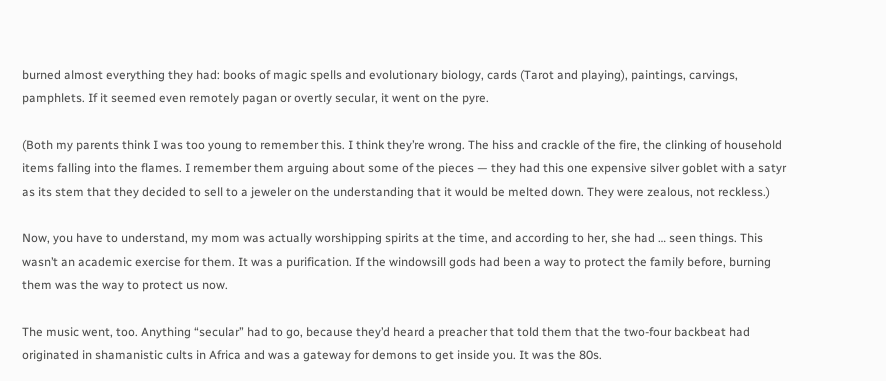burned almost everything they had: books of magic spells and evolutionary biology, cards (Tarot and playing), paintings, carvings, pamphlets. If it seemed even remotely pagan or overtly secular, it went on the pyre.

(Both my parents think I was too young to remember this. I think they’re wrong. The hiss and crackle of the fire, the clinking of household items falling into the flames. I remember them arguing about some of the pieces — they had this one expensive silver goblet with a satyr as its stem that they decided to sell to a jeweler on the understanding that it would be melted down. They were zealous, not reckless.)

Now, you have to understand, my mom was actually worshipping spirits at the time, and according to her, she had … seen things. This wasn’t an academic exercise for them. It was a purification. If the windowsill gods had been a way to protect the family before, burning them was the way to protect us now.

The music went, too. Anything “secular” had to go, because they’d heard a preacher that told them that the two-four backbeat had originated in shamanistic cults in Africa and was a gateway for demons to get inside you. It was the 80s.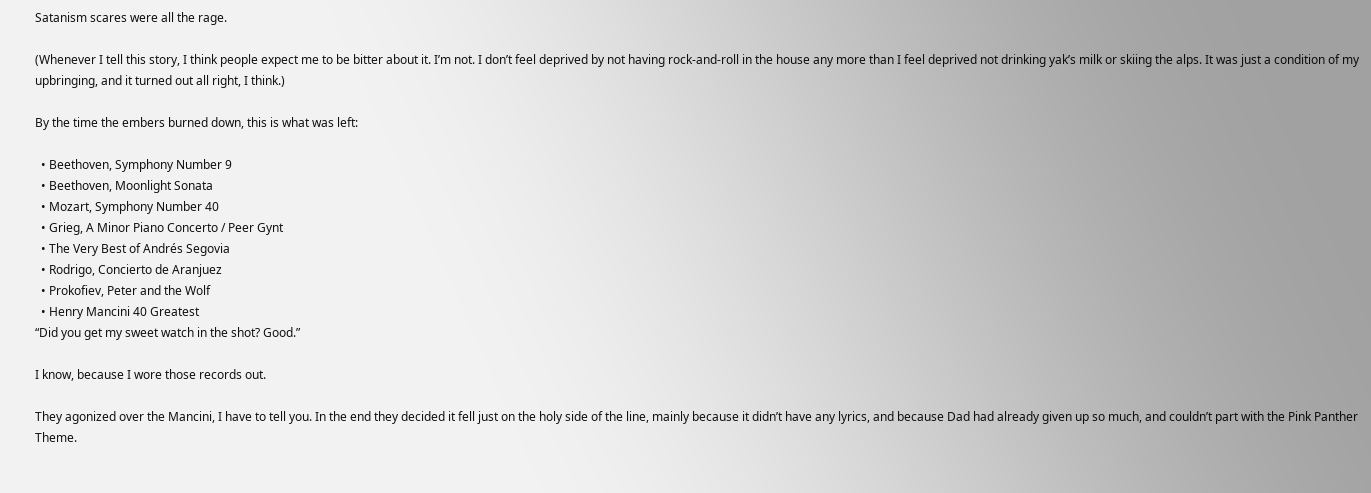Satanism scares were all the rage.

(Whenever I tell this story, I think people expect me to be bitter about it. I’m not. I don’t feel deprived by not having rock-and-roll in the house any more than I feel deprived not drinking yak’s milk or skiing the alps. It was just a condition of my upbringing, and it turned out all right, I think.)

By the time the embers burned down, this is what was left:

  • Beethoven, Symphony Number 9
  • Beethoven, Moonlight Sonata
  • Mozart, Symphony Number 40
  • Grieg, A Minor Piano Concerto / Peer Gynt
  • The Very Best of Andrés Segovia
  • Rodrigo, Concierto de Aranjuez
  • Prokofiev, Peter and the Wolf
  • Henry Mancini 40 Greatest
“Did you get my sweet watch in the shot? Good.”

I know, because I wore those records out.

They agonized over the Mancini, I have to tell you. In the end they decided it fell just on the holy side of the line, mainly because it didn’t have any lyrics, and because Dad had already given up so much, and couldn’t part with the Pink Panther Theme.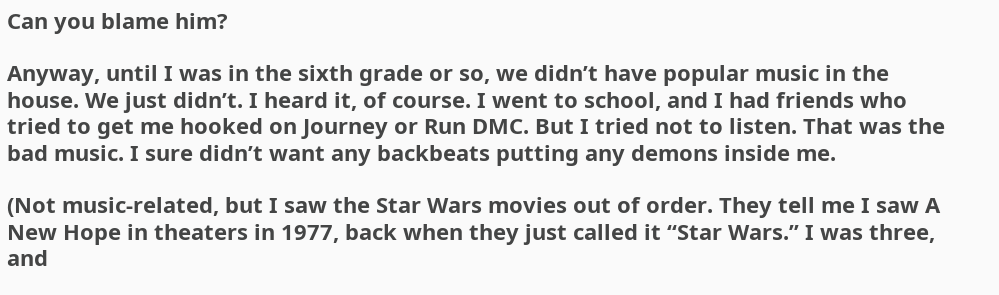Can you blame him?

Anyway, until I was in the sixth grade or so, we didn’t have popular music in the house. We just didn’t. I heard it, of course. I went to school, and I had friends who tried to get me hooked on Journey or Run DMC. But I tried not to listen. That was the bad music. I sure didn’t want any backbeats putting any demons inside me.

(Not music-related, but I saw the Star Wars movies out of order. They tell me I saw A New Hope in theaters in 1977, back when they just called it “Star Wars.” I was three, and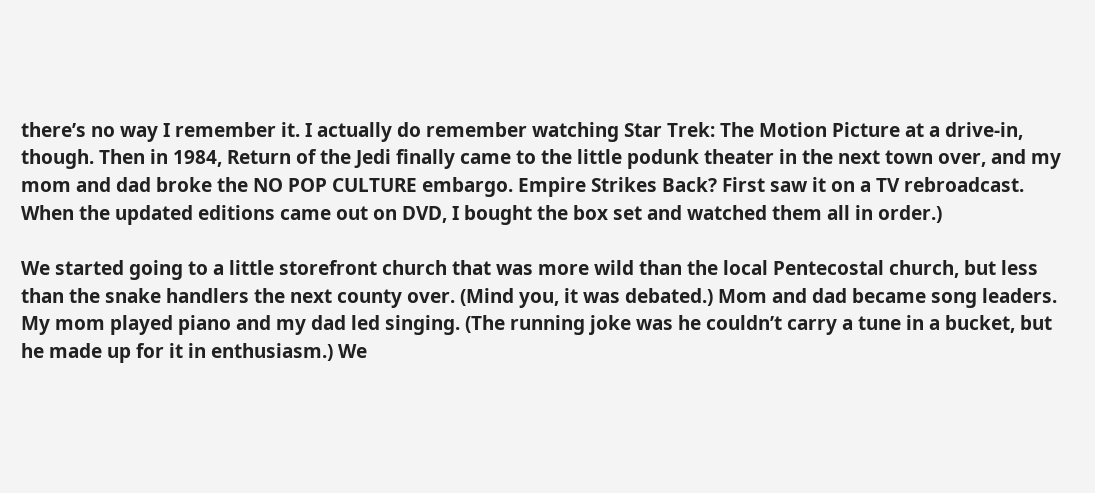there’s no way I remember it. I actually do remember watching Star Trek: The Motion Picture at a drive-in, though. Then in 1984, Return of the Jedi finally came to the little podunk theater in the next town over, and my mom and dad broke the NO POP CULTURE embargo. Empire Strikes Back? First saw it on a TV rebroadcast. When the updated editions came out on DVD, I bought the box set and watched them all in order.)

We started going to a little storefront church that was more wild than the local Pentecostal church, but less than the snake handlers the next county over. (Mind you, it was debated.) Mom and dad became song leaders. My mom played piano and my dad led singing. (The running joke was he couldn’t carry a tune in a bucket, but he made up for it in enthusiasm.) We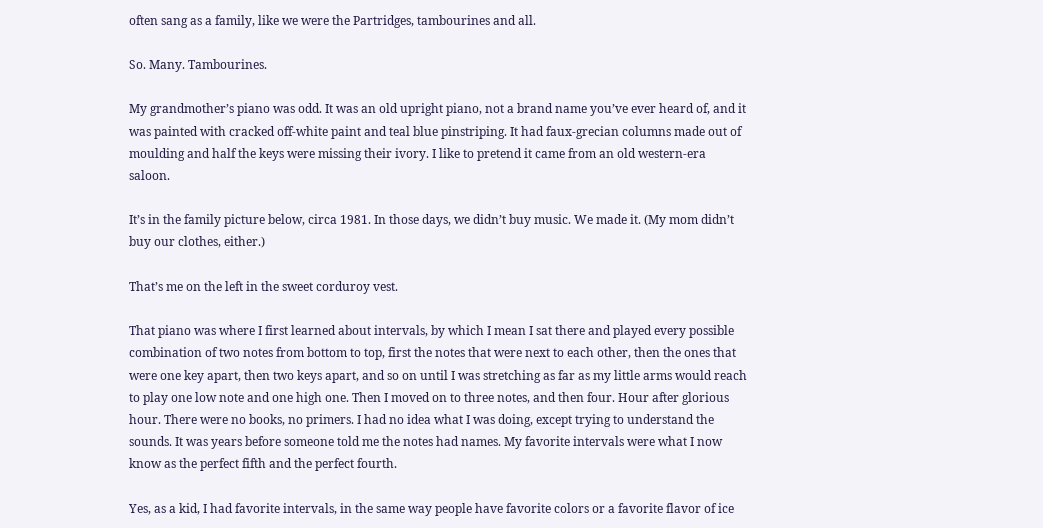often sang as a family, like we were the Partridges, tambourines and all.

So. Many. Tambourines.

My grandmother’s piano was odd. It was an old upright piano, not a brand name you’ve ever heard of, and it was painted with cracked off-white paint and teal blue pinstriping. It had faux-grecian columns made out of moulding and half the keys were missing their ivory. I like to pretend it came from an old western-era saloon.

It’s in the family picture below, circa 1981. In those days, we didn’t buy music. We made it. (My mom didn’t buy our clothes, either.)

That’s me on the left in the sweet corduroy vest.

That piano was where I first learned about intervals, by which I mean I sat there and played every possible combination of two notes from bottom to top, first the notes that were next to each other, then the ones that were one key apart, then two keys apart, and so on until I was stretching as far as my little arms would reach to play one low note and one high one. Then I moved on to three notes, and then four. Hour after glorious hour. There were no books, no primers. I had no idea what I was doing, except trying to understand the sounds. It was years before someone told me the notes had names. My favorite intervals were what I now know as the perfect fifth and the perfect fourth.

Yes, as a kid, I had favorite intervals, in the same way people have favorite colors or a favorite flavor of ice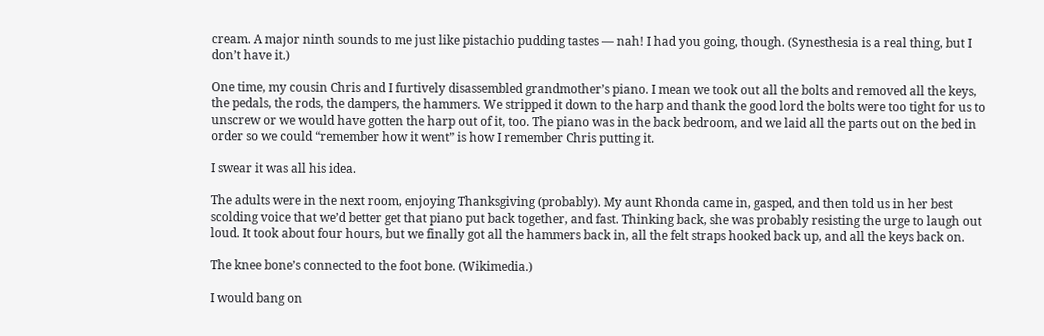cream. A major ninth sounds to me just like pistachio pudding tastes — nah! I had you going, though. (Synesthesia is a real thing, but I don’t have it.)

One time, my cousin Chris and I furtively disassembled grandmother’s piano. I mean we took out all the bolts and removed all the keys, the pedals, the rods, the dampers, the hammers. We stripped it down to the harp and thank the good lord the bolts were too tight for us to unscrew or we would have gotten the harp out of it, too. The piano was in the back bedroom, and we laid all the parts out on the bed in order so we could “remember how it went” is how I remember Chris putting it.

I swear it was all his idea.

The adults were in the next room, enjoying Thanksgiving (probably). My aunt Rhonda came in, gasped, and then told us in her best scolding voice that we’d better get that piano put back together, and fast. Thinking back, she was probably resisting the urge to laugh out loud. It took about four hours, but we finally got all the hammers back in, all the felt straps hooked back up, and all the keys back on.

The knee bone’s connected to the foot bone. (Wikimedia.)

I would bang on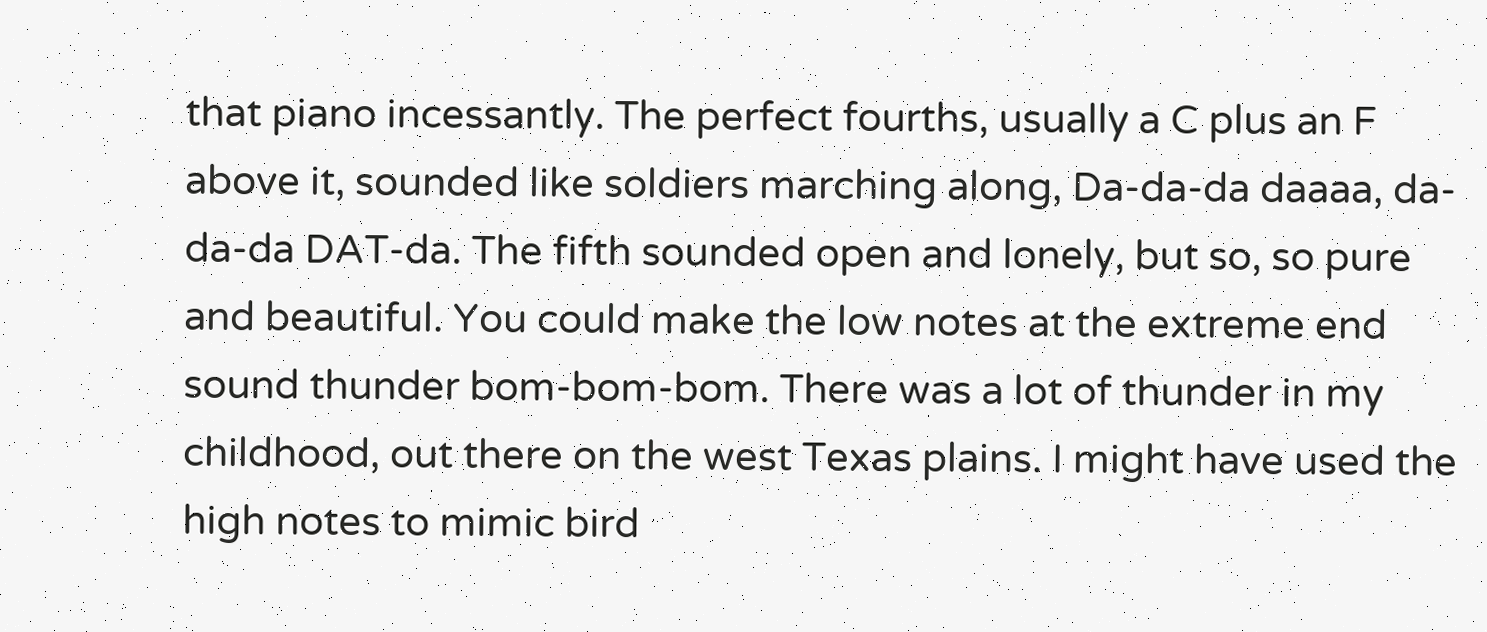that piano incessantly. The perfect fourths, usually a C plus an F above it, sounded like soldiers marching along, Da-da-da daaaa, da-da-da DAT-da. The fifth sounded open and lonely, but so, so pure and beautiful. You could make the low notes at the extreme end sound thunder bom-bom-bom. There was a lot of thunder in my childhood, out there on the west Texas plains. I might have used the high notes to mimic bird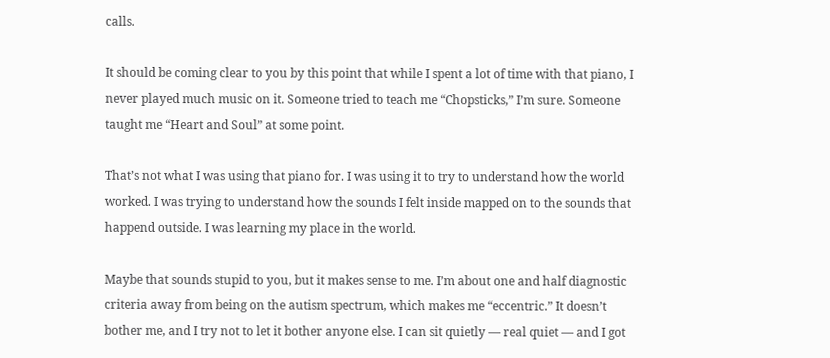calls.

It should be coming clear to you by this point that while I spent a lot of time with that piano, I never played much music on it. Someone tried to teach me “Chopsticks,” I’m sure. Someone taught me “Heart and Soul” at some point.

That’s not what I was using that piano for. I was using it to try to understand how the world worked. I was trying to understand how the sounds I felt inside mapped on to the sounds that happend outside. I was learning my place in the world.

Maybe that sounds stupid to you, but it makes sense to me. I’m about one and half diagnostic criteria away from being on the autism spectrum, which makes me “eccentric.” It doesn’t bother me, and I try not to let it bother anyone else. I can sit quietly — real quiet — and I got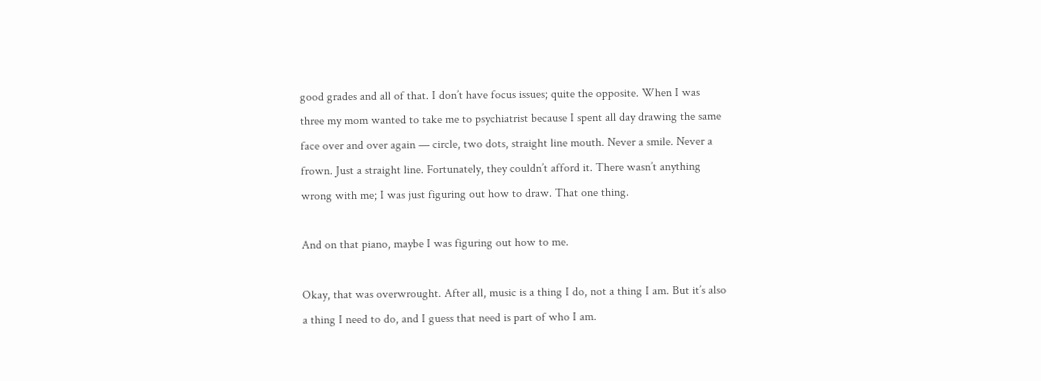good grades and all of that. I don’t have focus issues; quite the opposite. When I was three my mom wanted to take me to psychiatrist because I spent all day drawing the same face over and over again — circle, two dots, straight line mouth. Never a smile. Never a frown. Just a straight line. Fortunately, they couldn’t afford it. There wasn’t anything wrong with me; I was just figuring out how to draw. That one thing.

And on that piano, maybe I was figuring out how to me.

Okay, that was overwrought. After all, music is a thing I do, not a thing I am. But it’s also a thing I need to do, and I guess that need is part of who I am.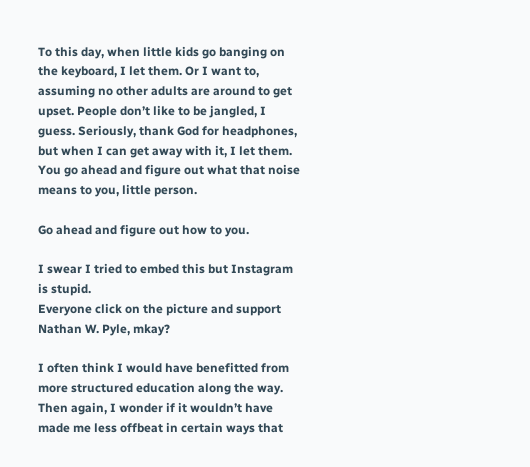To this day, when little kids go banging on the keyboard, I let them. Or I want to, assuming no other adults are around to get upset. People don’t like to be jangled, I guess. Seriously, thank God for headphones, but when I can get away with it, I let them. You go ahead and figure out what that noise means to you, little person.

Go ahead and figure out how to you.

I swear I tried to embed this but Instagram is stupid.
Everyone click on the picture and support Nathan W. Pyle, mkay?

I often think I would have benefitted from more structured education along the way. Then again, I wonder if it wouldn’t have made me less offbeat in certain ways that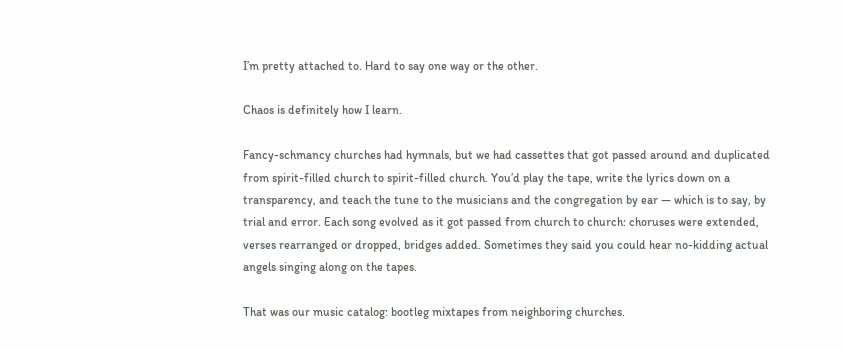I’m pretty attached to. Hard to say one way or the other.

Chaos is definitely how I learn.

Fancy-schmancy churches had hymnals, but we had cassettes that got passed around and duplicated from spirit-filled church to spirit-filled church. You’d play the tape, write the lyrics down on a transparency, and teach the tune to the musicians and the congregation by ear — which is to say, by trial and error. Each song evolved as it got passed from church to church: choruses were extended, verses rearranged or dropped, bridges added. Sometimes they said you could hear no-kidding actual angels singing along on the tapes.

That was our music catalog: bootleg mixtapes from neighboring churches.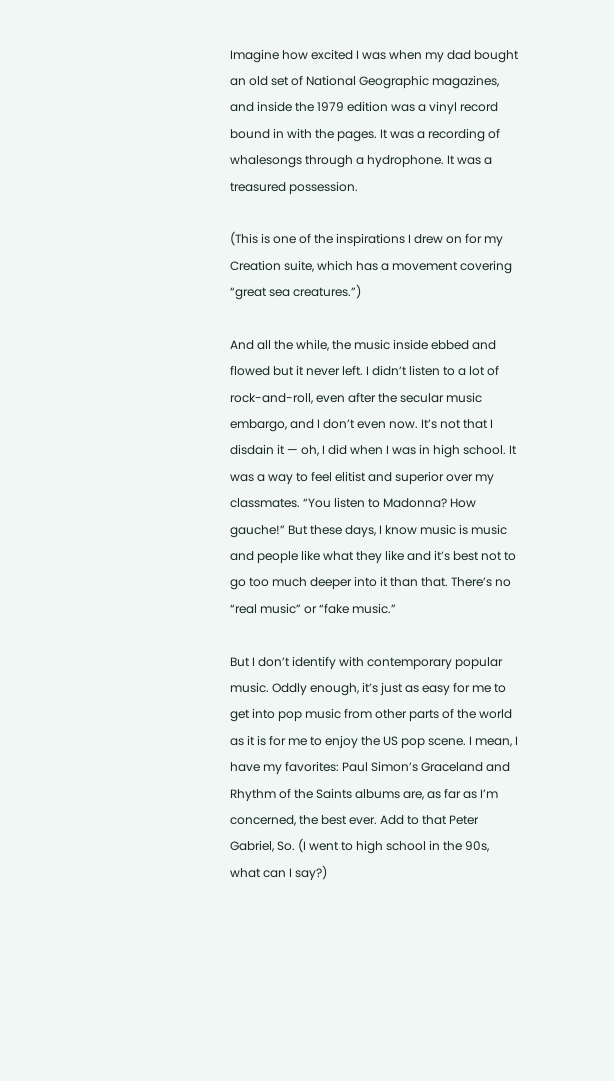Imagine how excited I was when my dad bought an old set of National Geographic magazines, and inside the 1979 edition was a vinyl record bound in with the pages. It was a recording of whalesongs through a hydrophone. It was a treasured possession.

(This is one of the inspirations I drew on for my Creation suite, which has a movement covering “great sea creatures.”)

And all the while, the music inside ebbed and flowed but it never left. I didn’t listen to a lot of rock-and-roll, even after the secular music embargo, and I don’t even now. It’s not that I disdain it — oh, I did when I was in high school. It was a way to feel elitist and superior over my classmates. “You listen to Madonna? How gauche!” But these days, I know music is music and people like what they like and it’s best not to go too much deeper into it than that. There’s no “real music” or “fake music.”

But I don’t identify with contemporary popular music. Oddly enough, it’s just as easy for me to get into pop music from other parts of the world as it is for me to enjoy the US pop scene. I mean, I have my favorites: Paul Simon’s Graceland and Rhythm of the Saints albums are, as far as I’m concerned, the best ever. Add to that Peter Gabriel, So. (I went to high school in the 90s, what can I say?)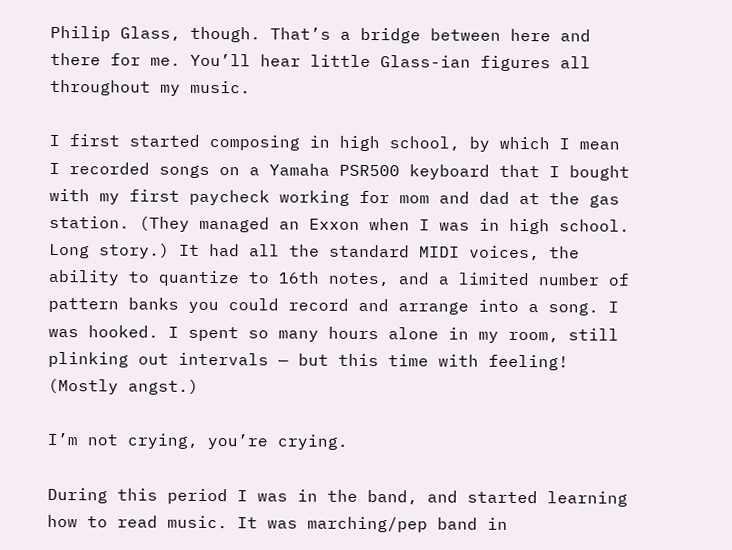Philip Glass, though. That’s a bridge between here and there for me. You’ll hear little Glass-ian figures all throughout my music.

I first started composing in high school, by which I mean I recorded songs on a Yamaha PSR500 keyboard that I bought with my first paycheck working for mom and dad at the gas station. (They managed an Exxon when I was in high school. Long story.) It had all the standard MIDI voices, the ability to quantize to 16th notes, and a limited number of pattern banks you could record and arrange into a song. I was hooked. I spent so many hours alone in my room, still plinking out intervals — but this time with feeling! (Mostly angst.)

I’m not crying, you’re crying.

During this period I was in the band, and started learning how to read music. It was marching/pep band in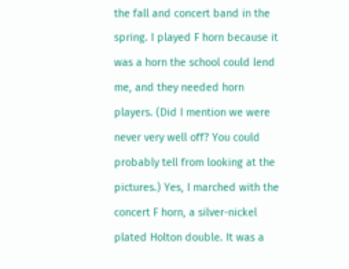the fall and concert band in the spring. I played F horn because it was a horn the school could lend me, and they needed horn players. (Did I mention we were never very well off? You could probably tell from looking at the pictures.) Yes, I marched with the concert F horn, a silver-nickel plated Holton double. It was a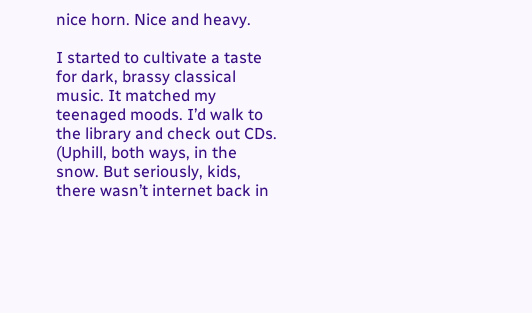nice horn. Nice and heavy.

I started to cultivate a taste for dark, brassy classical music. It matched my teenaged moods. I’d walk to the library and check out CDs. (Uphill, both ways, in the snow. But seriously, kids, there wasn’t internet back in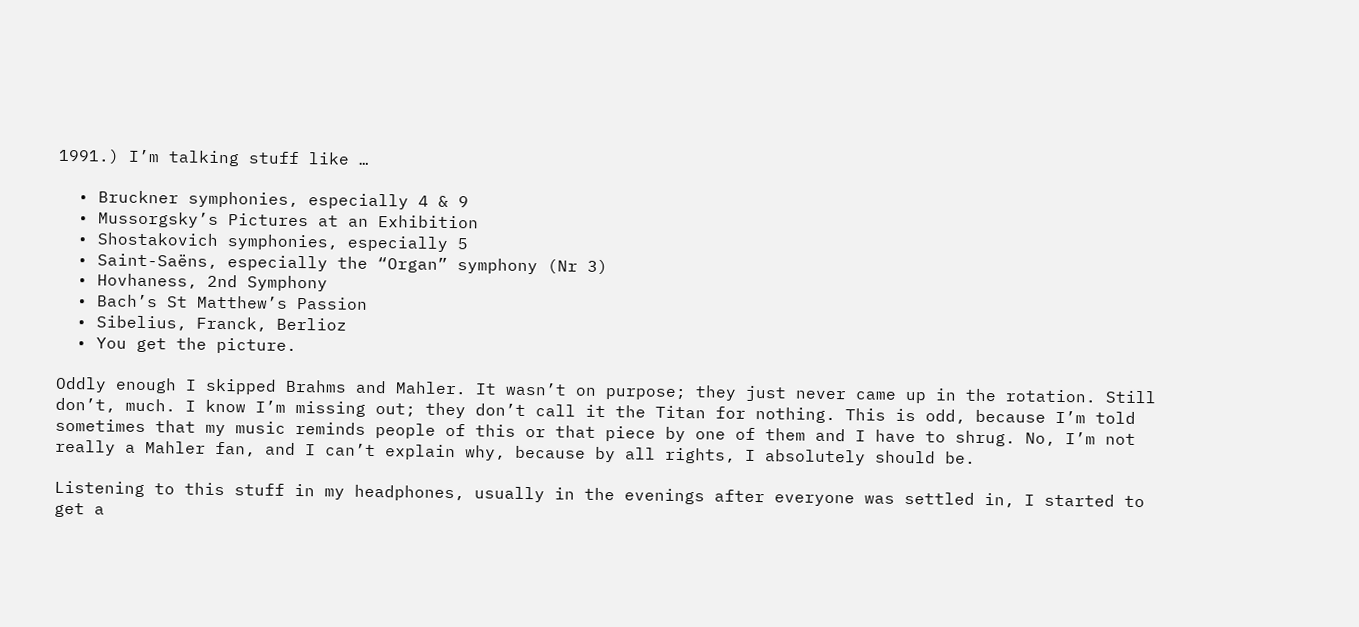1991.) I’m talking stuff like …

  • Bruckner symphonies, especially 4 & 9
  • Mussorgsky’s Pictures at an Exhibition
  • Shostakovich symphonies, especially 5
  • Saint-Saëns, especially the “Organ” symphony (Nr 3)
  • Hovhaness, 2nd Symphony
  • Bach’s St Matthew’s Passion
  • Sibelius, Franck, Berlioz
  • You get the picture.

Oddly enough I skipped Brahms and Mahler. It wasn’t on purpose; they just never came up in the rotation. Still don’t, much. I know I’m missing out; they don’t call it the Titan for nothing. This is odd, because I’m told sometimes that my music reminds people of this or that piece by one of them and I have to shrug. No, I’m not really a Mahler fan, and I can’t explain why, because by all rights, I absolutely should be.

Listening to this stuff in my headphones, usually in the evenings after everyone was settled in, I started to get a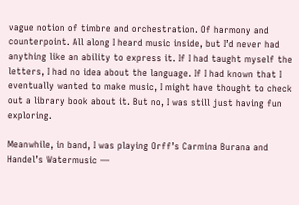vague notion of timbre and orchestration. Of harmony and counterpoint. All along I heard music inside, but I’d never had anything like an ability to express it. If I had taught myself the letters, I had no idea about the language. If I had known that I eventually wanted to make music, I might have thought to check out a library book about it. But no, I was still just having fun exploring.

Meanwhile, in band, I was playing Orff’s Carmina Burana and Handel’s Watermusic —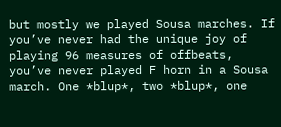but mostly we played Sousa marches. If you’ve never had the unique joy of playing 96 measures of offbeats, you’ve never played F horn in a Sousa march. One *blup*, two *blup*, one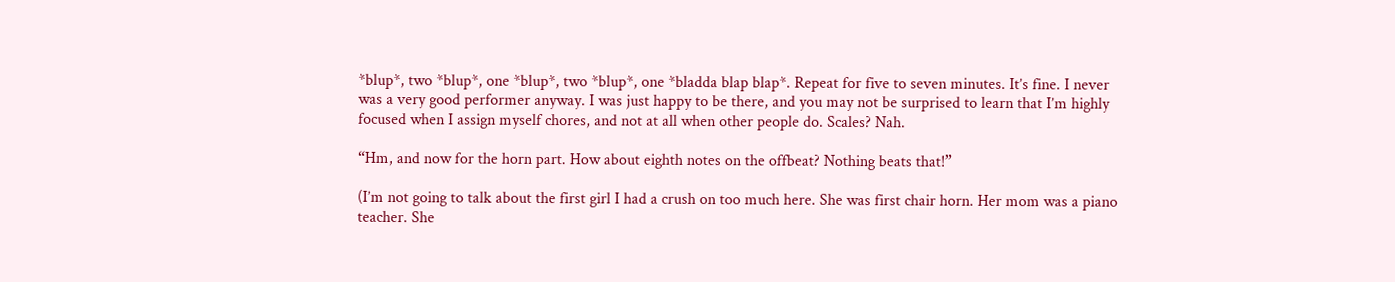*blup*, two *blup*, one *blup*, two *blup*, one *bladda blap blap*. Repeat for five to seven minutes. It’s fine. I never was a very good performer anyway. I was just happy to be there, and you may not be surprised to learn that I’m highly focused when I assign myself chores, and not at all when other people do. Scales? Nah.

“Hm, and now for the horn part. How about eighth notes on the offbeat? Nothing beats that!”

(I’m not going to talk about the first girl I had a crush on too much here. She was first chair horn. Her mom was a piano teacher. She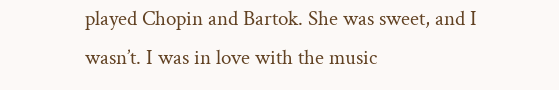played Chopin and Bartok. She was sweet, and I wasn’t. I was in love with the music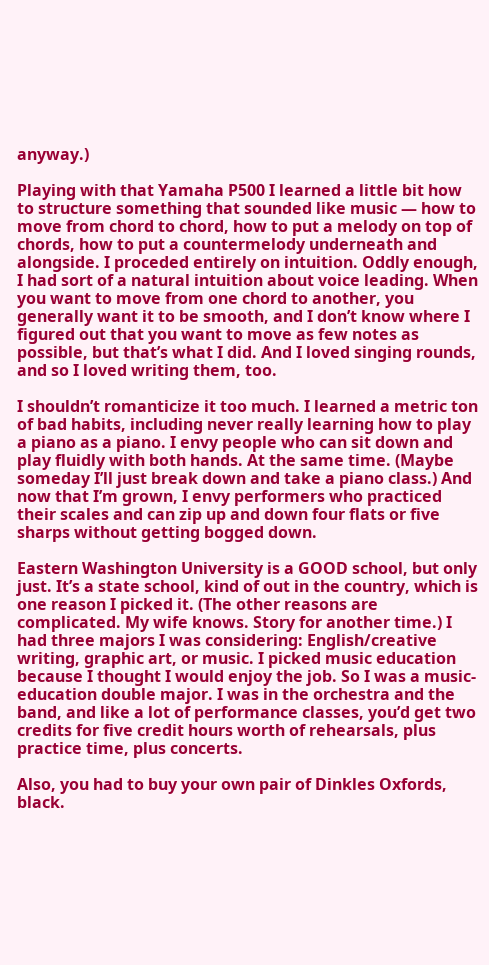anyway.)

Playing with that Yamaha P500 I learned a little bit how to structure something that sounded like music — how to move from chord to chord, how to put a melody on top of chords, how to put a countermelody underneath and alongside. I proceded entirely on intuition. Oddly enough, I had sort of a natural intuition about voice leading. When you want to move from one chord to another, you generally want it to be smooth, and I don’t know where I figured out that you want to move as few notes as possible, but that’s what I did. And I loved singing rounds, and so I loved writing them, too.

I shouldn’t romanticize it too much. I learned a metric ton of bad habits, including never really learning how to play a piano as a piano. I envy people who can sit down and play fluidly with both hands. At the same time. (Maybe someday I’ll just break down and take a piano class.) And now that I’m grown, I envy performers who practiced their scales and can zip up and down four flats or five sharps without getting bogged down.

Eastern Washington University is a GOOD school, but only just. It’s a state school, kind of out in the country, which is one reason I picked it. (The other reasons are complicated. My wife knows. Story for another time.) I had three majors I was considering: English/creative writing, graphic art, or music. I picked music education because I thought I would enjoy the job. So I was a music-education double major. I was in the orchestra and the band, and like a lot of performance classes, you’d get two credits for five credit hours worth of rehearsals, plus practice time, plus concerts.

Also, you had to buy your own pair of Dinkles Oxfords, black.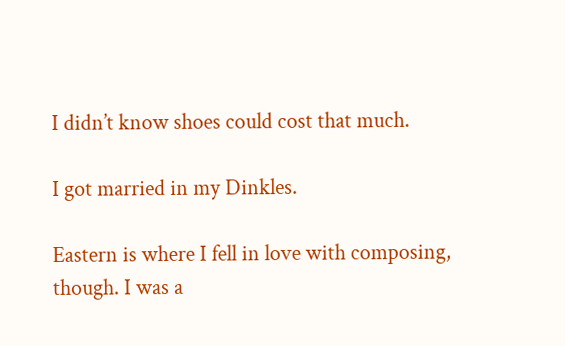I didn’t know shoes could cost that much.

I got married in my Dinkles.

Eastern is where I fell in love with composing, though. I was a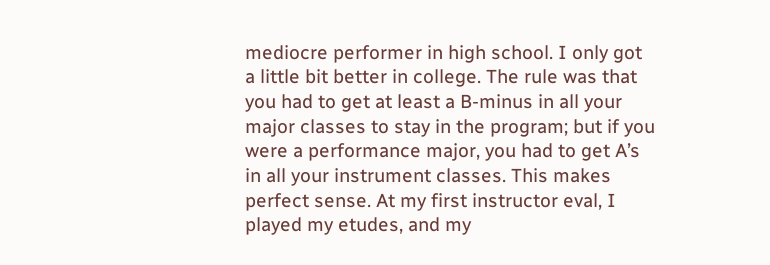mediocre performer in high school. I only got a little bit better in college. The rule was that you had to get at least a B-minus in all your major classes to stay in the program; but if you were a performance major, you had to get A’s in all your instrument classes. This makes perfect sense. At my first instructor eval, I played my etudes, and my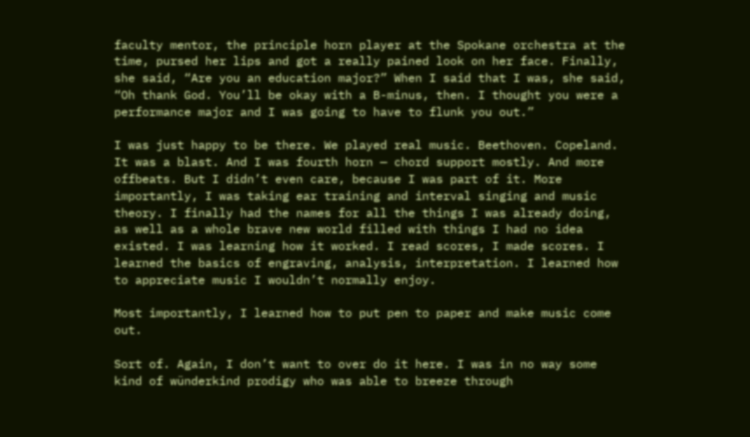faculty mentor, the principle horn player at the Spokane orchestra at the time, pursed her lips and got a really pained look on her face. Finally, she said, “Are you an education major?” When I said that I was, she said, “Oh thank God. You’ll be okay with a B-minus, then. I thought you were a performance major and I was going to have to flunk you out.”

I was just happy to be there. We played real music. Beethoven. Copeland. It was a blast. And I was fourth horn — chord support mostly. And more offbeats. But I didn’t even care, because I was part of it. More importantly, I was taking ear training and interval singing and music theory. I finally had the names for all the things I was already doing, as well as a whole brave new world filled with things I had no idea existed. I was learning how it worked. I read scores, I made scores. I learned the basics of engraving, analysis, interpretation. I learned how to appreciate music I wouldn’t normally enjoy.

Most importantly, I learned how to put pen to paper and make music come out.

Sort of. Again, I don’t want to over do it here. I was in no way some kind of wünderkind prodigy who was able to breeze through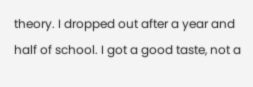theory. I dropped out after a year and half of school. I got a good taste, not a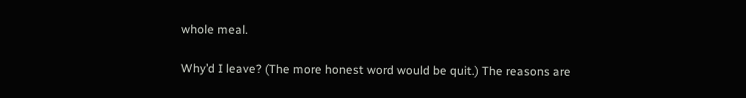whole meal.

Why’d I leave? (The more honest word would be quit.) The reasons are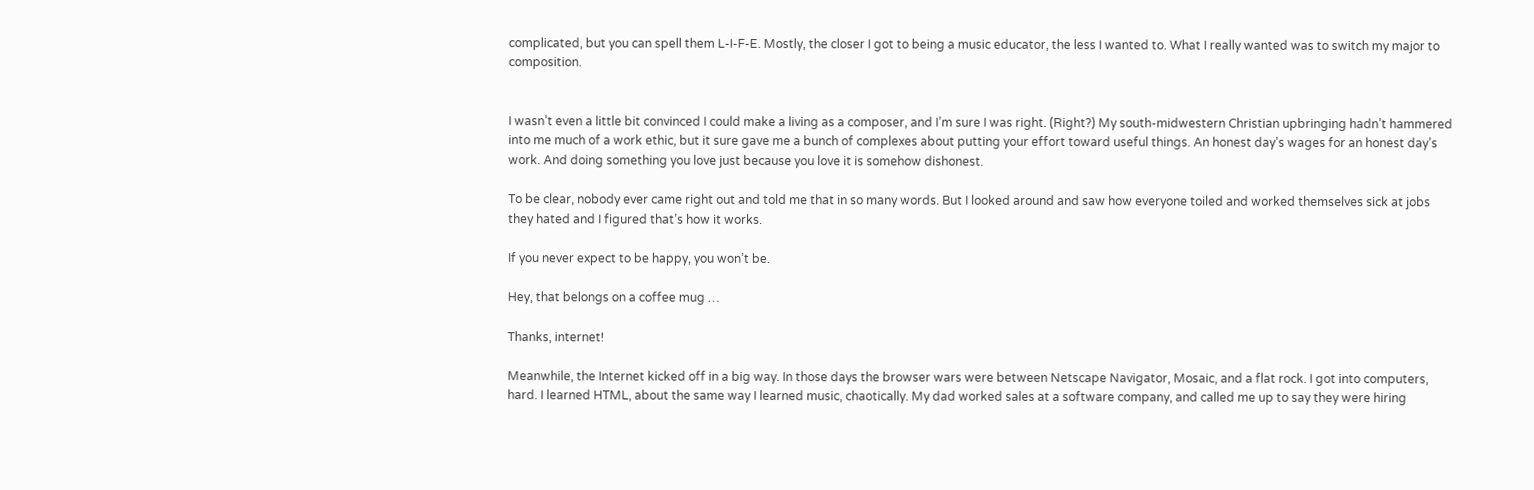complicated, but you can spell them L-I-F-E. Mostly, the closer I got to being a music educator, the less I wanted to. What I really wanted was to switch my major to composition.


I wasn’t even a little bit convinced I could make a living as a composer, and I’m sure I was right. (Right?) My south-midwestern Christian upbringing hadn’t hammered into me much of a work ethic, but it sure gave me a bunch of complexes about putting your effort toward useful things. An honest day’s wages for an honest day’s work. And doing something you love just because you love it is somehow dishonest.

To be clear, nobody ever came right out and told me that in so many words. But I looked around and saw how everyone toiled and worked themselves sick at jobs they hated and I figured that’s how it works.

If you never expect to be happy, you won’t be.

Hey, that belongs on a coffee mug …

Thanks, internet!

Meanwhile, the Internet kicked off in a big way. In those days the browser wars were between Netscape Navigator, Mosaic, and a flat rock. I got into computers, hard. I learned HTML, about the same way I learned music, chaotically. My dad worked sales at a software company, and called me up to say they were hiring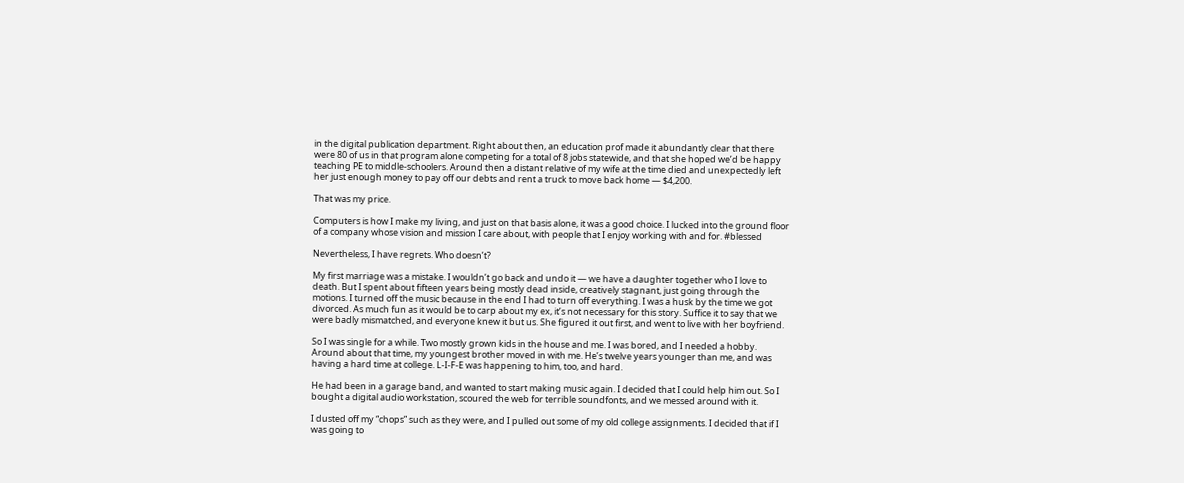in the digital publication department. Right about then, an education prof made it abundantly clear that there were 80 of us in that program alone competing for a total of 8 jobs statewide, and that she hoped we’d be happy teaching PE to middle-schoolers. Around then a distant relative of my wife at the time died and unexpectedly left her just enough money to pay off our debts and rent a truck to move back home — $4,200.

That was my price.

Computers is how I make my living, and just on that basis alone, it was a good choice. I lucked into the ground floor of a company whose vision and mission I care about, with people that I enjoy working with and for. #blessed

Nevertheless, I have regrets. Who doesn’t?

My first marriage was a mistake. I wouldn’t go back and undo it — we have a daughter together who I love to death. But I spent about fifteen years being mostly dead inside, creatively stagnant, just going through the motions. I turned off the music because in the end I had to turn off everything. I was a husk by the time we got divorced. As much fun as it would be to carp about my ex, it’s not necessary for this story. Suffice it to say that we were badly mismatched, and everyone knew it but us. She figured it out first, and went to live with her boyfriend.

So I was single for a while. Two mostly grown kids in the house and me. I was bored, and I needed a hobby. Around about that time, my youngest brother moved in with me. He’s twelve years younger than me, and was having a hard time at college. L-I-F-E was happening to him, too, and hard.

He had been in a garage band, and wanted to start making music again. I decided that I could help him out. So I bought a digital audio workstation, scoured the web for terrible soundfonts, and we messed around with it.

I dusted off my “chops” such as they were, and I pulled out some of my old college assignments. I decided that if I was going to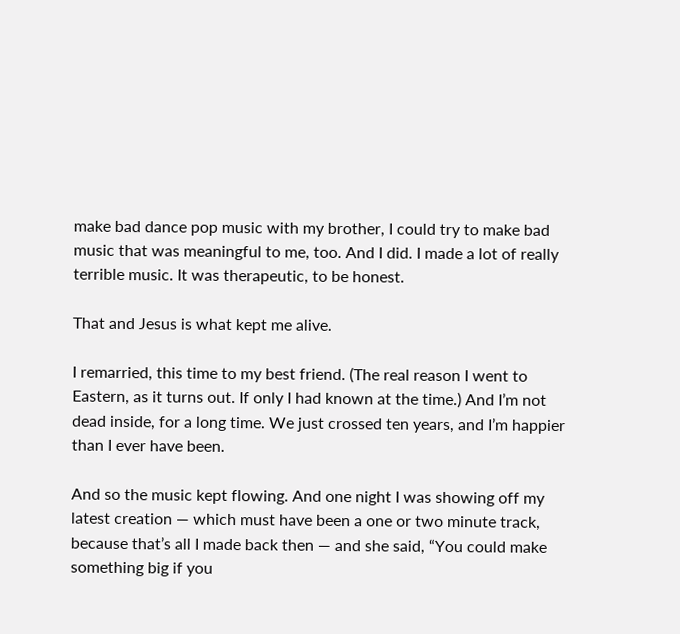make bad dance pop music with my brother, I could try to make bad music that was meaningful to me, too. And I did. I made a lot of really terrible music. It was therapeutic, to be honest.

That and Jesus is what kept me alive.

I remarried, this time to my best friend. (The real reason I went to Eastern, as it turns out. If only I had known at the time.) And I’m not dead inside, for a long time. We just crossed ten years, and I’m happier than I ever have been.

And so the music kept flowing. And one night I was showing off my latest creation — which must have been a one or two minute track, because that’s all I made back then — and she said, “You could make something big if you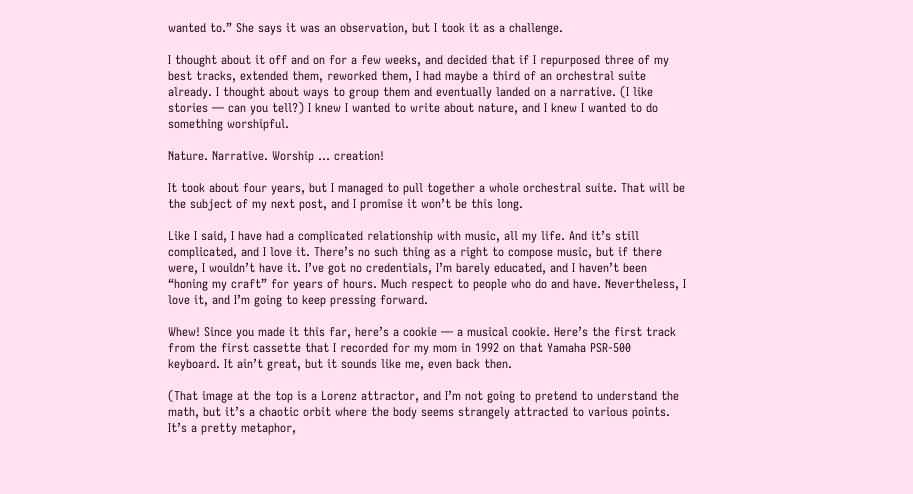wanted to.” She says it was an observation, but I took it as a challenge.

I thought about it off and on for a few weeks, and decided that if I repurposed three of my best tracks, extended them, reworked them, I had maybe a third of an orchestral suite already. I thought about ways to group them and eventually landed on a narrative. (I like stories — can you tell?) I knew I wanted to write about nature, and I knew I wanted to do something worshipful.

Nature. Narrative. Worship … creation!

It took about four years, but I managed to pull together a whole orchestral suite. That will be the subject of my next post, and I promise it won’t be this long.

Like I said, I have had a complicated relationship with music, all my life. And it’s still complicated, and I love it. There’s no such thing as a right to compose music, but if there were, I wouldn’t have it. I’ve got no credentials, I’m barely educated, and I haven’t been “honing my craft” for years of hours. Much respect to people who do and have. Nevertheless, I love it, and I’m going to keep pressing forward.

Whew! Since you made it this far, here’s a cookie — a musical cookie. Here’s the first track from the first cassette that I recorded for my mom in 1992 on that Yamaha PSR-500 keyboard. It ain’t great, but it sounds like me, even back then.

(That image at the top is a Lorenz attractor, and I’m not going to pretend to understand the math, but it’s a chaotic orbit where the body seems strangely attracted to various points. It’s a pretty metaphor,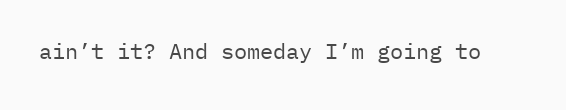ain’t it? And someday I’m going to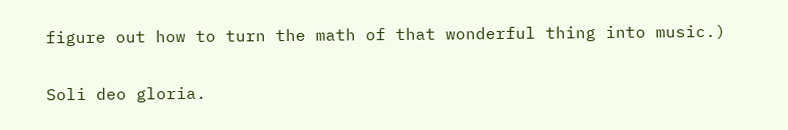figure out how to turn the math of that wonderful thing into music.)

Soli deo gloria.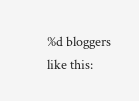%d bloggers like this: